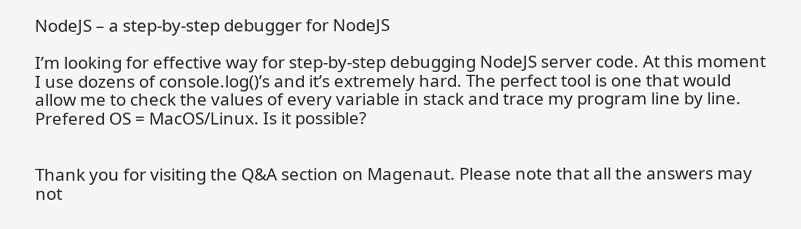NodeJS – a step-by-step debugger for NodeJS

I’m looking for effective way for step-by-step debugging NodeJS server code. At this moment I use dozens of console.log()’s and it’s extremely hard. The perfect tool is one that would allow me to check the values of every variable in stack and trace my program line by line. Prefered OS = MacOS/Linux. Is it possible?


Thank you for visiting the Q&A section on Magenaut. Please note that all the answers may not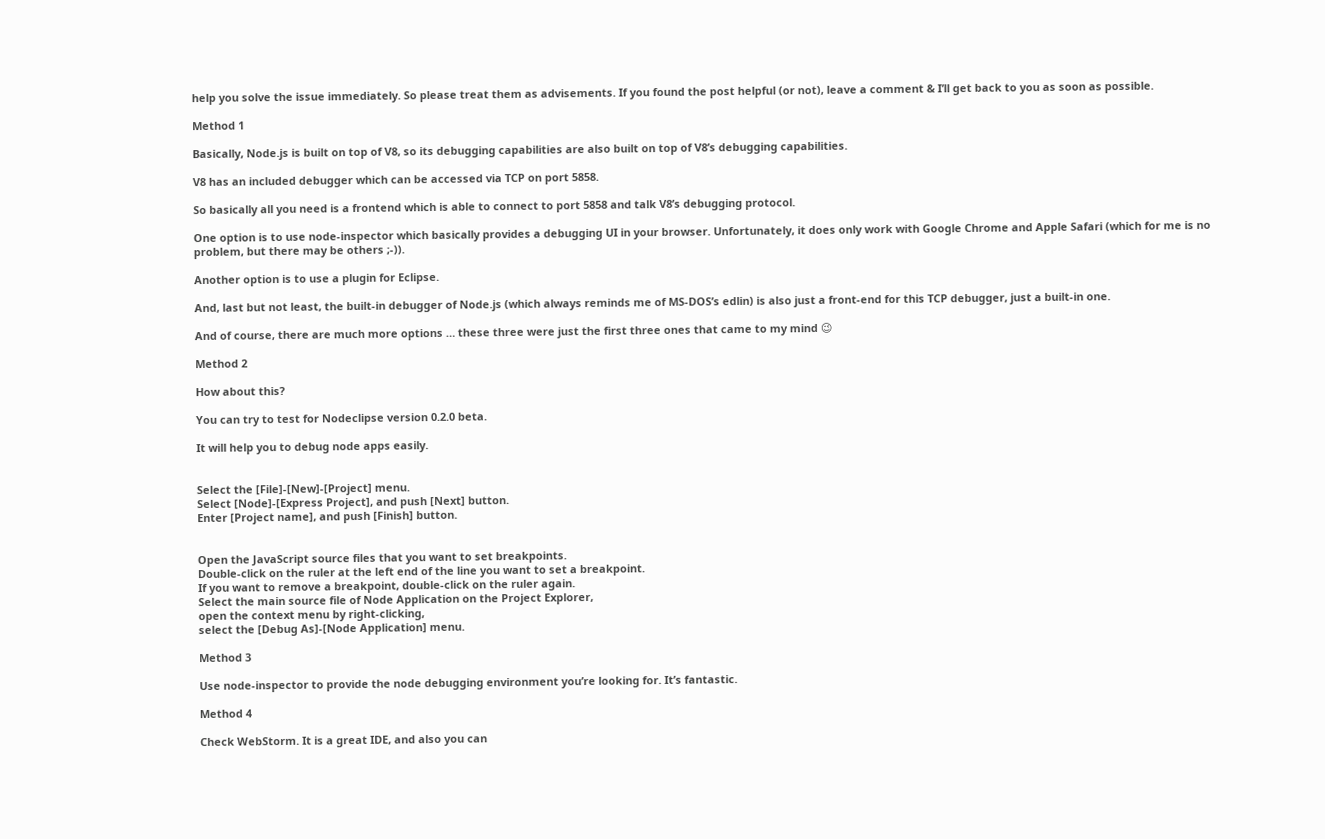help you solve the issue immediately. So please treat them as advisements. If you found the post helpful (or not), leave a comment & I’ll get back to you as soon as possible.

Method 1

Basically, Node.js is built on top of V8, so its debugging capabilities are also built on top of V8’s debugging capabilities.

V8 has an included debugger which can be accessed via TCP on port 5858.

So basically all you need is a frontend which is able to connect to port 5858 and talk V8’s debugging protocol.

One option is to use node-inspector which basically provides a debugging UI in your browser. Unfortunately, it does only work with Google Chrome and Apple Safari (which for me is no problem, but there may be others ;-)).

Another option is to use a plugin for Eclipse.

And, last but not least, the built-in debugger of Node.js (which always reminds me of MS-DOS’s edlin) is also just a front-end for this TCP debugger, just a built-in one.

And of course, there are much more options … these three were just the first three ones that came to my mind 😉

Method 2

How about this?

You can try to test for Nodeclipse version 0.2.0 beta.

It will help you to debug node apps easily.


Select the [File]-[New]-[Project] menu.
Select [Node]-[Express Project], and push [Next] button.
Enter [Project name], and push [Finish] button.


Open the JavaScript source files that you want to set breakpoints.
Double-click on the ruler at the left end of the line you want to set a breakpoint.
If you want to remove a breakpoint, double-click on the ruler again.
Select the main source file of Node Application on the Project Explorer,
open the context menu by right-clicking,
select the [Debug As]-[Node Application] menu.

Method 3

Use node-inspector to provide the node debugging environment you’re looking for. It’s fantastic.

Method 4

Check WebStorm. It is a great IDE, and also you can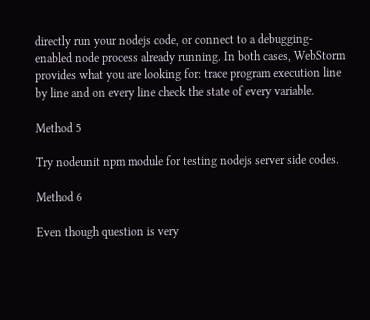directly run your nodejs code, or connect to a debugging-enabled node process already running. In both cases, WebStorm provides what you are looking for: trace program execution line by line and on every line check the state of every variable.

Method 5

Try nodeunit npm module for testing nodejs server side codes.

Method 6

Even though question is very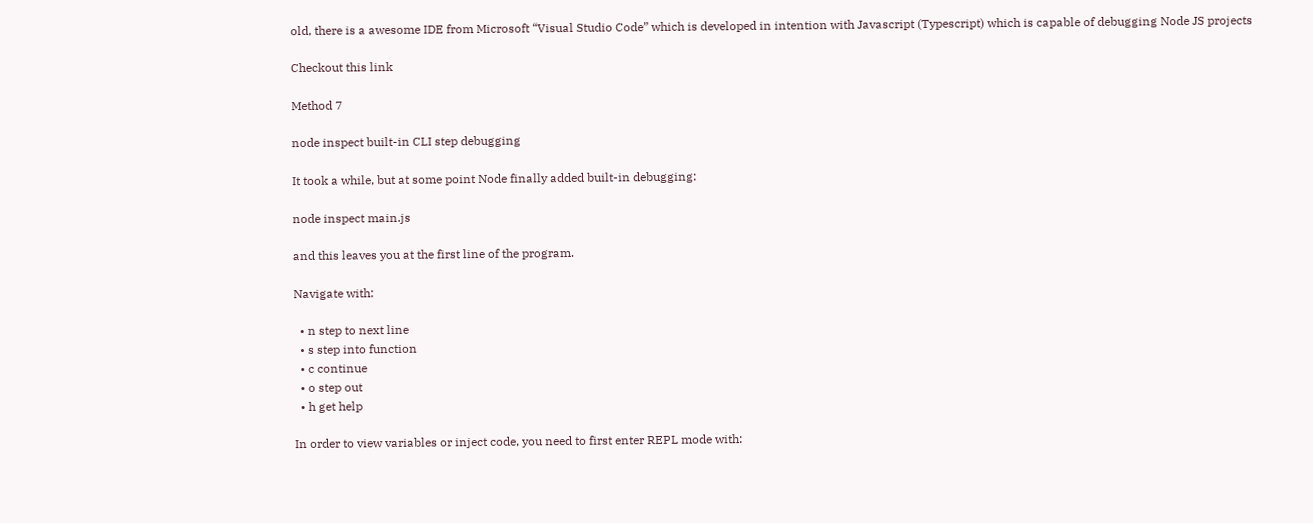old, there is a awesome IDE from Microsoft “Visual Studio Code” which is developed in intention with Javascript (Typescript) which is capable of debugging Node JS projects

Checkout this link

Method 7

node inspect built-in CLI step debugging

It took a while, but at some point Node finally added built-in debugging:

node inspect main.js

and this leaves you at the first line of the program.

Navigate with:

  • n step to next line
  • s step into function
  • c continue
  • o step out
  • h get help

In order to view variables or inject code, you need to first enter REPL mode with: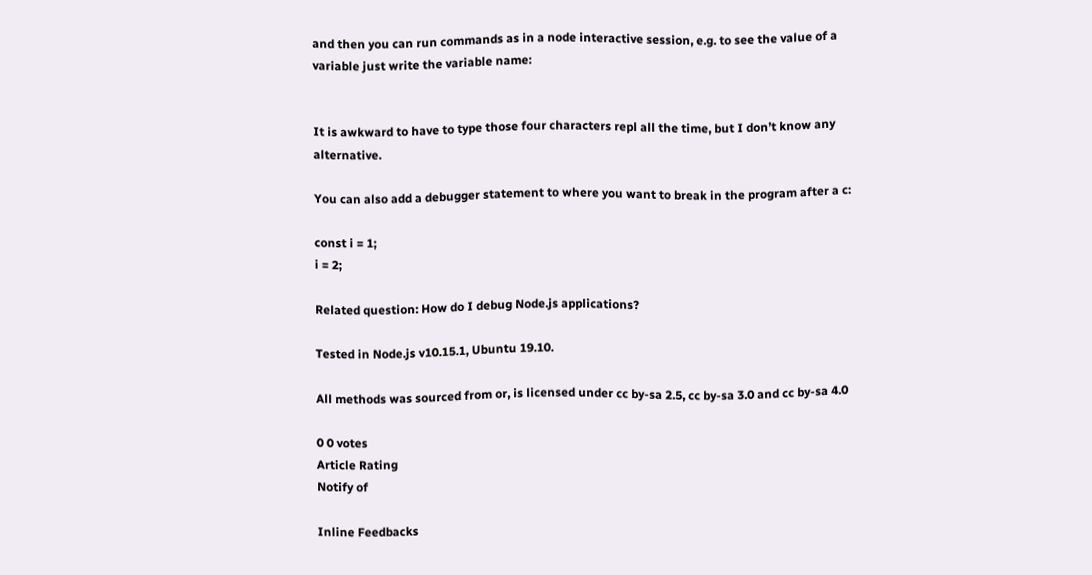and then you can run commands as in a node interactive session, e.g. to see the value of a variable just write the variable name:


It is awkward to have to type those four characters repl all the time, but I don’t know any alternative.

You can also add a debugger statement to where you want to break in the program after a c:

const i = 1;
i = 2;

Related question: How do I debug Node.js applications?

Tested in Node.js v10.15.1, Ubuntu 19.10.

All methods was sourced from or, is licensed under cc by-sa 2.5, cc by-sa 3.0 and cc by-sa 4.0

0 0 votes
Article Rating
Notify of

Inline Feedbacks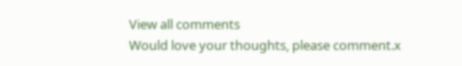View all comments
Would love your thoughts, please comment.x